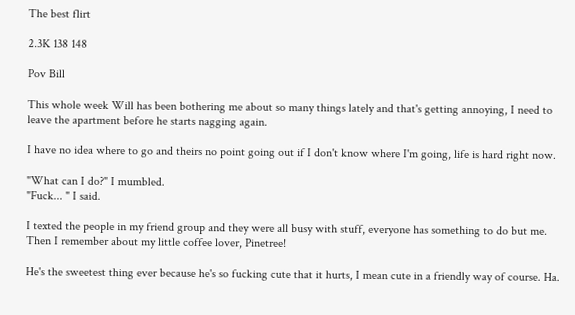The best flirt

2.3K 138 148

Pov Bill

This whole week Will has been bothering me about so many things lately and that's getting annoying, I need to leave the apartment before he starts nagging again.

I have no idea where to go and theirs no point going out if I don't know where I'm going, life is hard right now.

"What can I do?" I mumbled.
"Fuck... " I said.

I texted the people in my friend group and they were all busy with stuff, everyone has something to do but me. Then I remember about my little coffee lover, Pinetree!

He's the sweetest thing ever because he's so fucking cute that it hurts, I mean cute in a friendly way of course. Ha.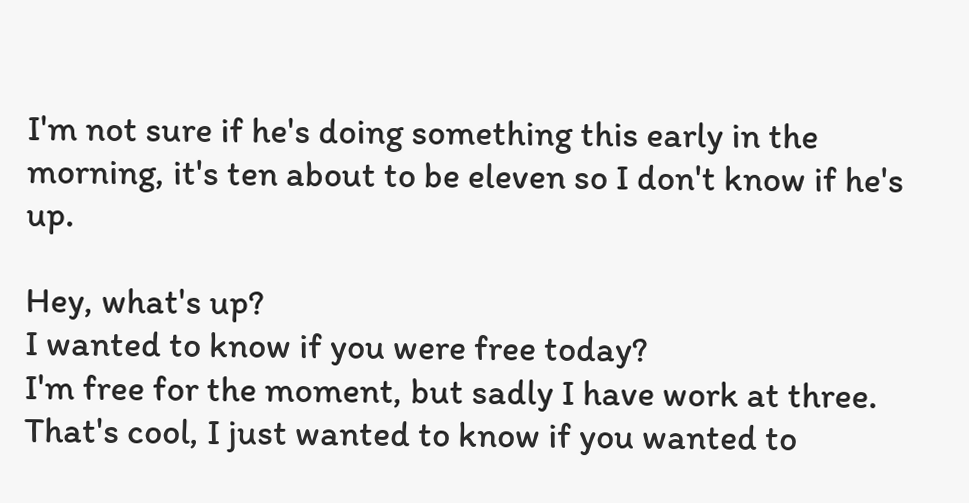I'm not sure if he's doing something this early in the morning, it's ten about to be eleven so I don't know if he's up.

Hey, what's up?
I wanted to know if you were free today?
I'm free for the moment, but sadly I have work at three.
That's cool, I just wanted to know if you wanted to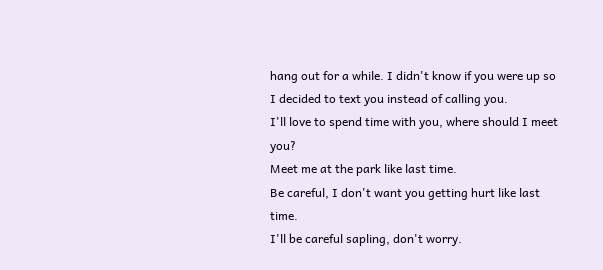hang out for a while. I didn't know if you were up so I decided to text you instead of calling you.
I'll love to spend time with you, where should I meet you?
Meet me at the park like last time.
Be careful, I don't want you getting hurt like last time.
I'll be careful sapling, don't worry.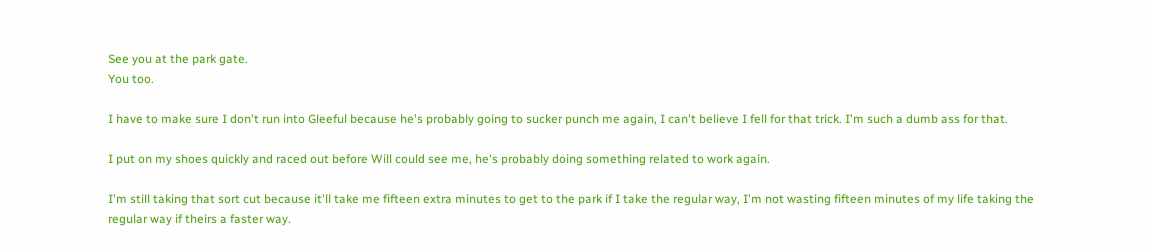See you at the park gate.
You too.

I have to make sure I don't run into Gleeful because he's probably going to sucker punch me again, I can't believe I fell for that trick. I'm such a dumb ass for that.

I put on my shoes quickly and raced out before Will could see me, he's probably doing something related to work again.

I'm still taking that sort cut because it'll take me fifteen extra minutes to get to the park if I take the regular way, I'm not wasting fifteen minutes of my life taking the regular way if theirs a faster way.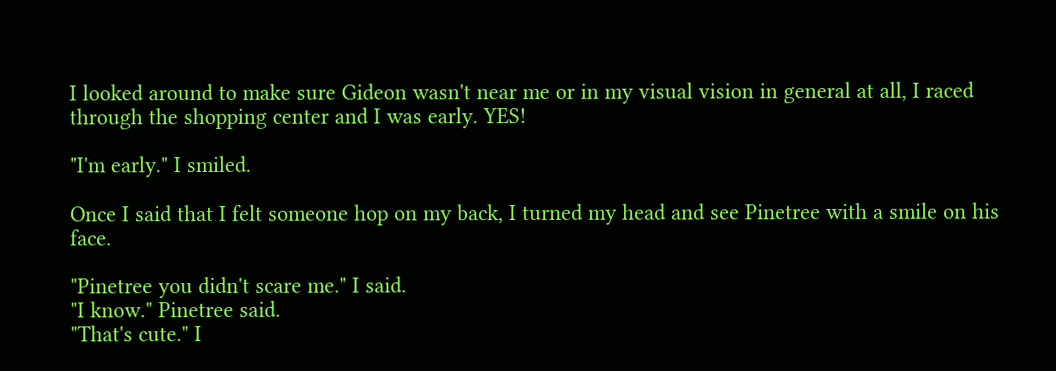I looked around to make sure Gideon wasn't near me or in my visual vision in general at all, I raced through the shopping center and I was early. YES!

"I'm early." I smiled.

Once I said that I felt someone hop on my back, I turned my head and see Pinetree with a smile on his face.

"Pinetree you didn't scare me." I said.
"I know." Pinetree said.
"That's cute." I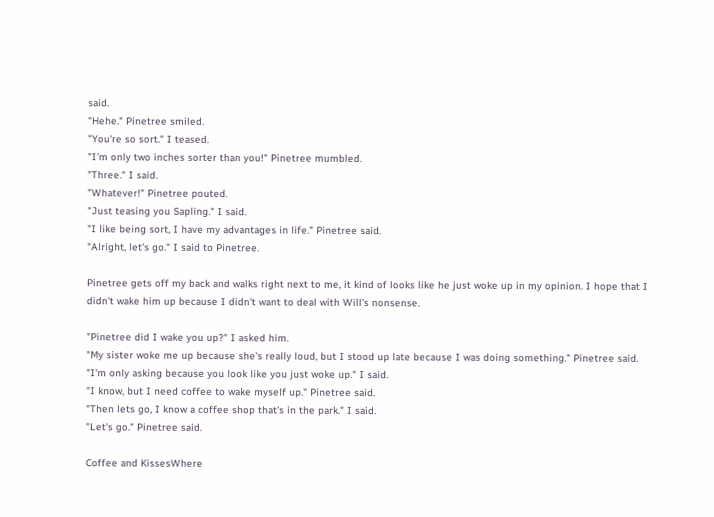said.
"Hehe." Pinetree smiled.
"You're so sort." I teased.
"I'm only two inches sorter than you!" Pinetree mumbled.
"Three." I said.
"Whatever!" Pinetree pouted.
"Just teasing you Sapling." I said.
"I like being sort, I have my advantages in life." Pinetree said.
"Alright, let's go." I said to Pinetree.

Pinetree gets off my back and walks right next to me, it kind of looks like he just woke up in my opinion. I hope that I didn't wake him up because I didn't want to deal with Will's nonsense.

"Pinetree did I wake you up?" I asked him.
"My sister woke me up because she's really loud, but I stood up late because I was doing something." Pinetree said.
"I'm only asking because you look like you just woke up." I said.
"I know, but I need coffee to wake myself up." Pinetree said.
"Then lets go, I know a coffee shop that's in the park." I said.
"Let's go." Pinetree said.

Coffee and KissesWhere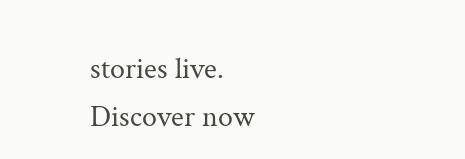stories live. Discover now